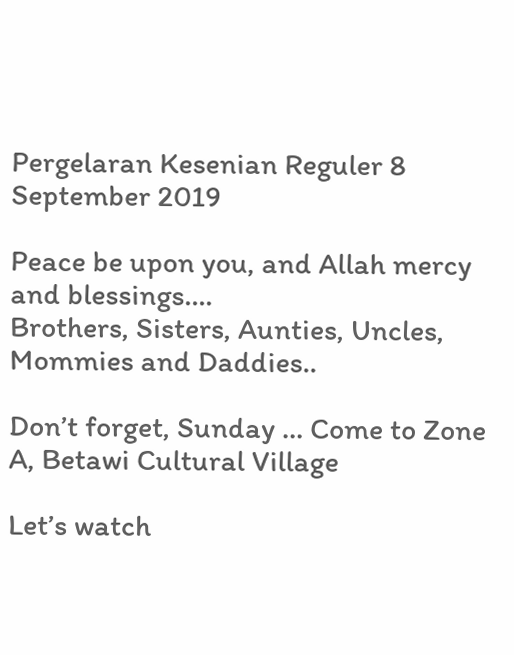Pergelaran Kesenian Reguler 8 September 2019

Peace be upon you, and Allah mercy and blessings….
Brothers, Sisters, Aunties, Uncles, Mommies and Daddies..

Don’t forget, Sunday … Come to Zone A, Betawi Cultural Village

Let’s watch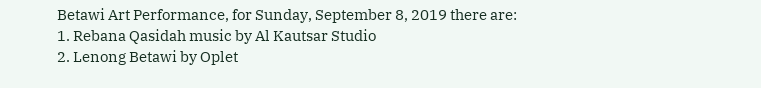Betawi Art Performance, for Sunday, September 8, 2019 there are:
1. Rebana Qasidah music by Al Kautsar Studio
2. Lenong Betawi by Oplet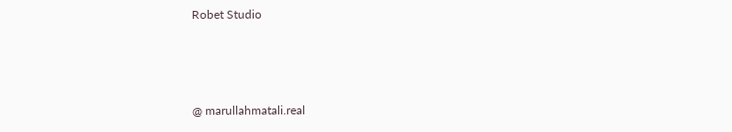Robet Studio



@ marullahmatali.real